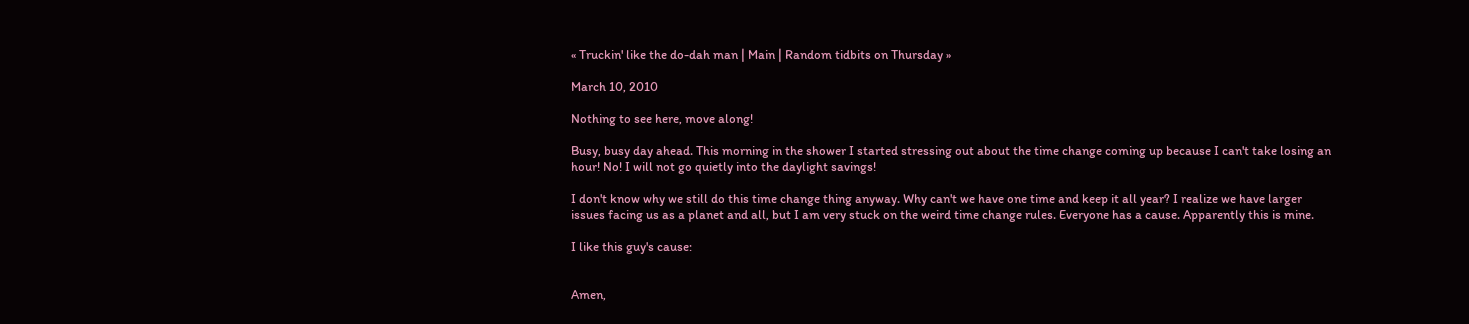« Truckin' like the do-dah man | Main | Random tidbits on Thursday »

March 10, 2010

Nothing to see here, move along!

Busy, busy day ahead. This morning in the shower I started stressing out about the time change coming up because I can't take losing an hour! No! I will not go quietly into the daylight savings!

I don't know why we still do this time change thing anyway. Why can't we have one time and keep it all year? I realize we have larger issues facing us as a planet and all, but I am very stuck on the weird time change rules. Everyone has a cause. Apparently this is mine.

I like this guy's cause:


Amen,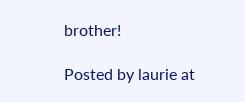brother!

Posted by laurie at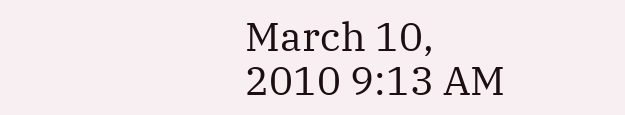March 10, 2010 9:13 AM